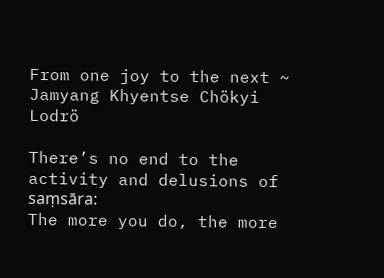From one joy to the next ~ Jamyang Khyentse Chökyi Lodrö

There’s no end to the activity and delusions of saṃsāra:
The more you do, the more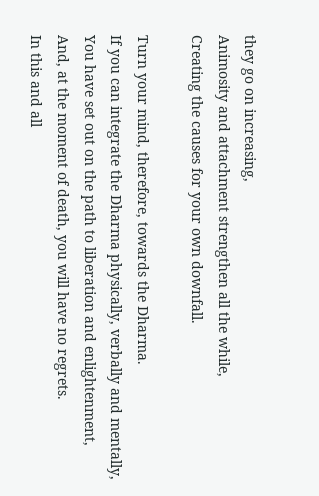they go on increasing,
Animosity and attachment strengthen all the while,
Creating the causes for your own downfall.

Turn your mind, therefore, towards the Dharma.
If you can integrate the Dharma physically, verbally and mentally,
You have set out on the path to liberation and enlightenment,
And, at the moment of death, you will have no regrets.
In this and all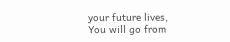your future lives,
You will go from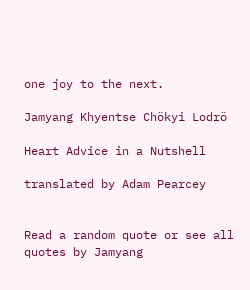one joy to the next.

Jamyang Khyentse Chökyi Lodrö

Heart Advice in a Nutshell

translated by Adam Pearcey


Read a random quote or see all quotes by Jamyang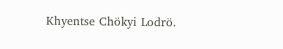Khyentse Chökyi Lodrö.